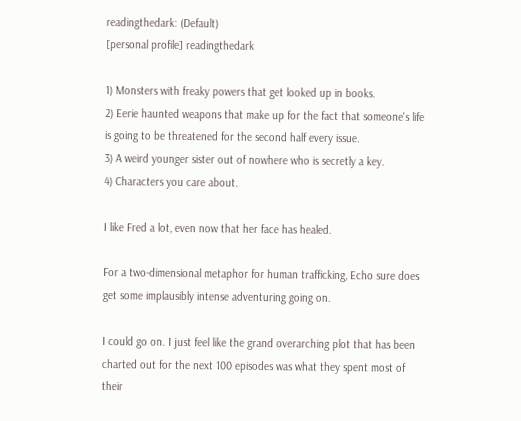readingthedark: (Default)
[personal profile] readingthedark

1) Monsters with freaky powers that get looked up in books.
2) Eerie haunted weapons that make up for the fact that someone's life is going to be threatened for the second half every issue.
3) A weird younger sister out of nowhere who is secretly a key.
4) Characters you care about.

I like Fred a lot, even now that her face has healed.

For a two-dimensional metaphor for human trafficking, Echo sure does get some implausibly intense adventuring going on.

I could go on. I just feel like the grand overarching plot that has been charted out for the next 100 episodes was what they spent most of their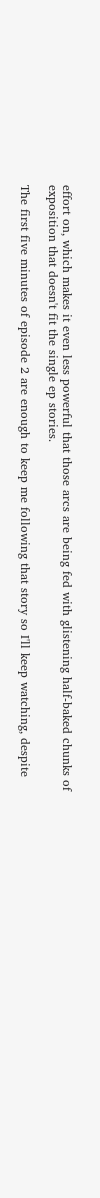effort on, which makes it even less powerful that those arcs are being fed with glistening half-baked chunks of exposition that doesn't fit the single ep stories.

The first five minutes of episode 2 are enough to keep me following that story so I'll keep watching, despite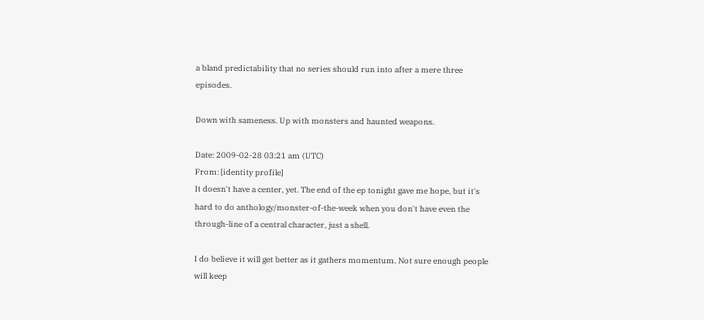a bland predictability that no series should run into after a mere three episodes.

Down with sameness. Up with monsters and haunted weapons.

Date: 2009-02-28 03:21 am (UTC)
From: [identity profile]
It doesn't have a center, yet. The end of the ep tonight gave me hope, but it's hard to do anthology/monster-of-the-week when you don't have even the through-line of a central character, just a shell.

I do believe it will get better as it gathers momentum. Not sure enough people will keep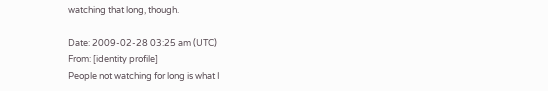watching that long, though.

Date: 2009-02-28 03:25 am (UTC)
From: [identity profile]
People not watching for long is what I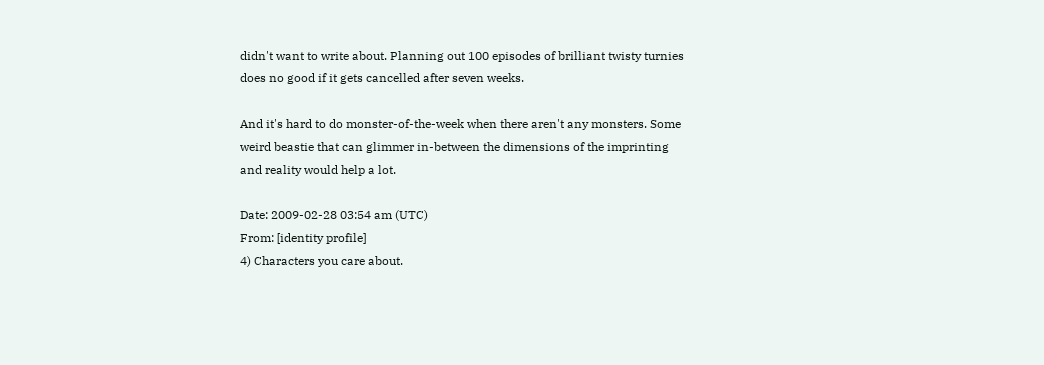didn't want to write about. Planning out 100 episodes of brilliant twisty turnies does no good if it gets cancelled after seven weeks.

And it's hard to do monster-of-the-week when there aren't any monsters. Some weird beastie that can glimmer in-between the dimensions of the imprinting and reality would help a lot.

Date: 2009-02-28 03:54 am (UTC)
From: [identity profile]
4) Characters you care about.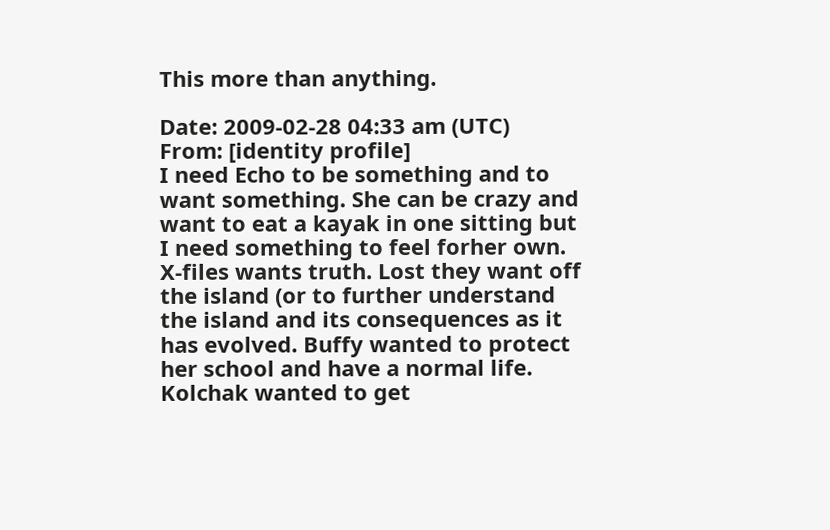This more than anything.

Date: 2009-02-28 04:33 am (UTC)
From: [identity profile]
I need Echo to be something and to want something. She can be crazy and want to eat a kayak in one sitting but I need something to feel forher own. X-files wants truth. Lost they want off the island (or to further understand the island and its consequences as it has evolved. Buffy wanted to protect her school and have a normal life. Kolchak wanted to get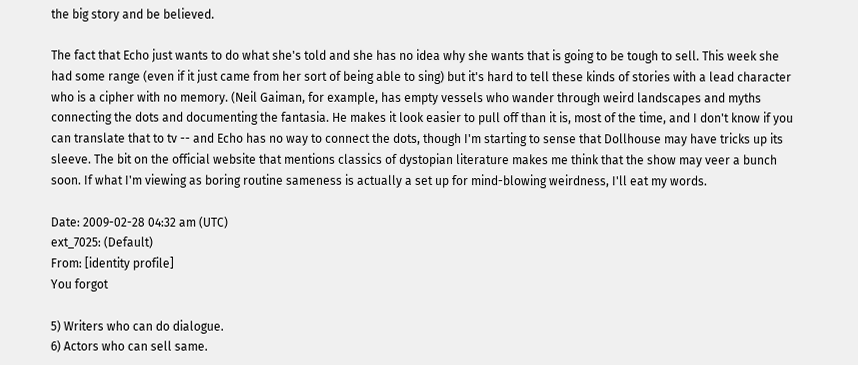the big story and be believed.

The fact that Echo just wants to do what she's told and she has no idea why she wants that is going to be tough to sell. This week she had some range (even if it just came from her sort of being able to sing) but it's hard to tell these kinds of stories with a lead character who is a cipher with no memory. (Neil Gaiman, for example, has empty vessels who wander through weird landscapes and myths connecting the dots and documenting the fantasia. He makes it look easier to pull off than it is, most of the time, and I don't know if you can translate that to tv -- and Echo has no way to connect the dots, though I'm starting to sense that Dollhouse may have tricks up its sleeve. The bit on the official website that mentions classics of dystopian literature makes me think that the show may veer a bunch soon. If what I'm viewing as boring routine sameness is actually a set up for mind-blowing weirdness, I'll eat my words.

Date: 2009-02-28 04:32 am (UTC)
ext_7025: (Default)
From: [identity profile]
You forgot

5) Writers who can do dialogue.
6) Actors who can sell same.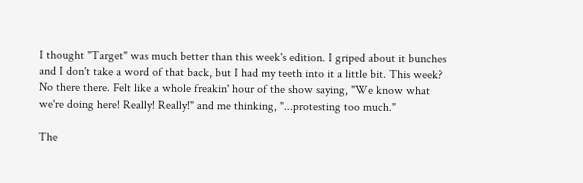I thought "Target" was much better than this week's edition. I griped about it bunches and I don't take a word of that back, but I had my teeth into it a little bit. This week? No there there. Felt like a whole freakin' hour of the show saying, "We know what we're doing here! Really! Really!" and me thinking, "...protesting too much."

The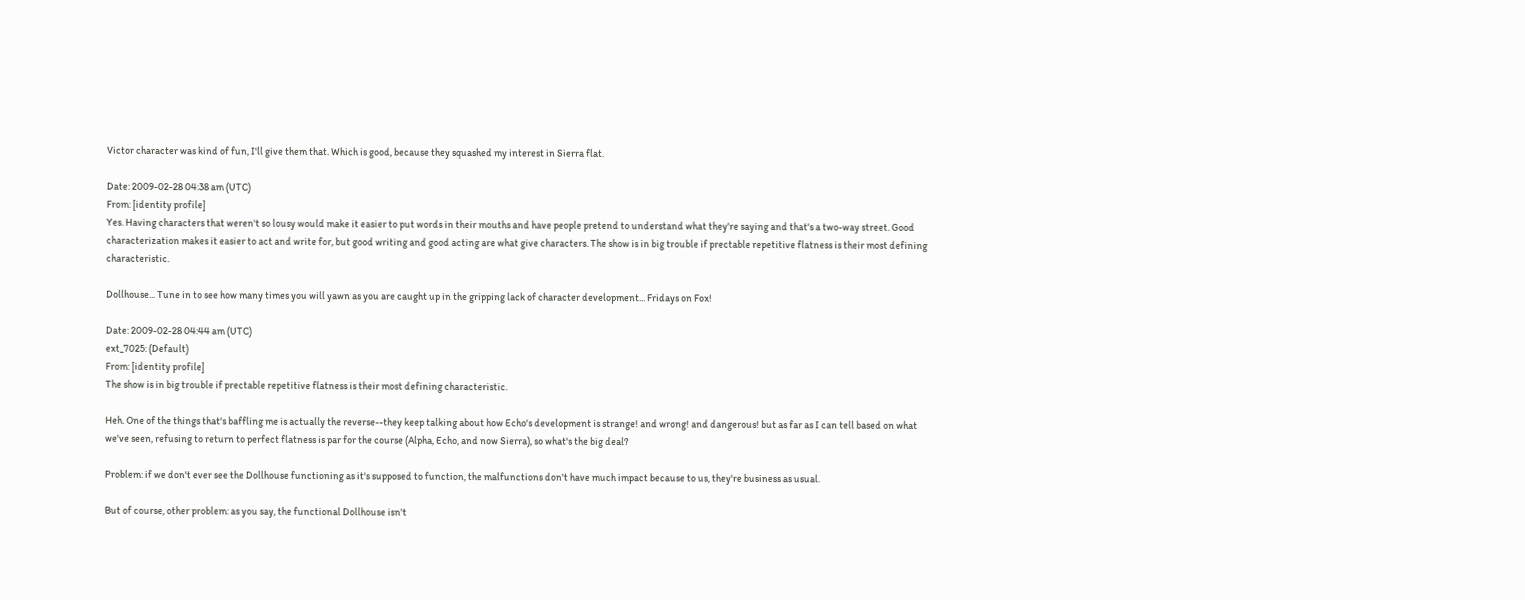Victor character was kind of fun, I'll give them that. Which is good, because they squashed my interest in Sierra flat.

Date: 2009-02-28 04:38 am (UTC)
From: [identity profile]
Yes. Having characters that weren't so lousy would make it easier to put words in their mouths and have people pretend to understand what they're saying and that's a two-way street. Good characterization makes it easier to act and write for, but good writing and good acting are what give characters. The show is in big trouble if prectable repetitive flatness is their most defining characteristic.

Dollhouse... Tune in to see how many times you will yawn as you are caught up in the gripping lack of character development... Fridays on Fox!

Date: 2009-02-28 04:44 am (UTC)
ext_7025: (Default)
From: [identity profile]
The show is in big trouble if prectable repetitive flatness is their most defining characteristic.

Heh. One of the things that's baffling me is actually the reverse--they keep talking about how Echo's development is strange! and wrong! and dangerous! but as far as I can tell based on what we've seen, refusing to return to perfect flatness is par for the course (Alpha, Echo, and now Sierra), so what's the big deal?

Problem: if we don't ever see the Dollhouse functioning as it's supposed to function, the malfunctions don't have much impact because to us, they're business as usual.

But of course, other problem: as you say, the functional Dollhouse isn't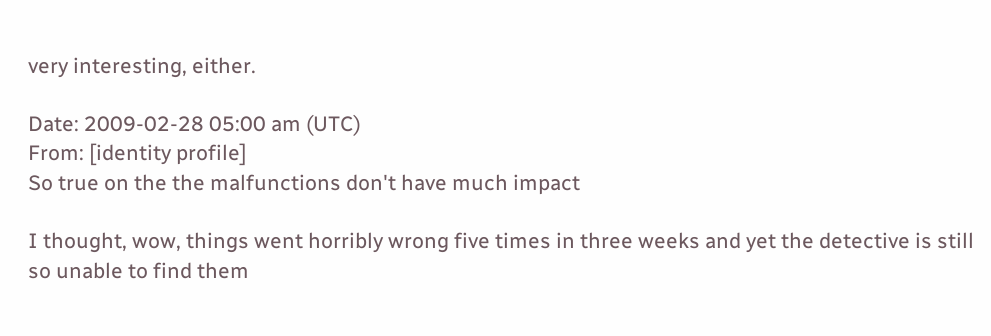very interesting, either.

Date: 2009-02-28 05:00 am (UTC)
From: [identity profile]
So true on the the malfunctions don't have much impact

I thought, wow, things went horribly wrong five times in three weeks and yet the detective is still so unable to find them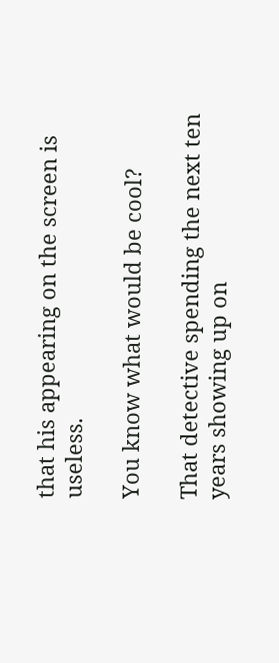that his appearing on the screen is useless.

You know what would be cool?

That detective spending the next ten years showing up on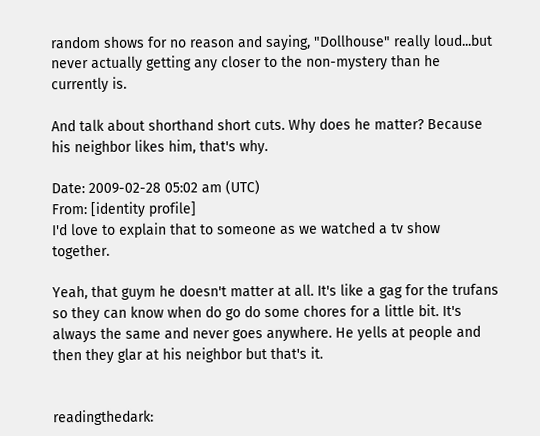random shows for no reason and saying, "Dollhouse" really loud...but never actually getting any closer to the non-mystery than he currently is.

And talk about shorthand short cuts. Why does he matter? Because his neighbor likes him, that's why.

Date: 2009-02-28 05:02 am (UTC)
From: [identity profile]
I'd love to explain that to someone as we watched a tv show together.

Yeah, that guym he doesn't matter at all. It's like a gag for the trufans so they can know when do go do some chores for a little bit. It's always the same and never goes anywhere. He yells at people and then they glar at his neighbor but that's it.


readingthedark: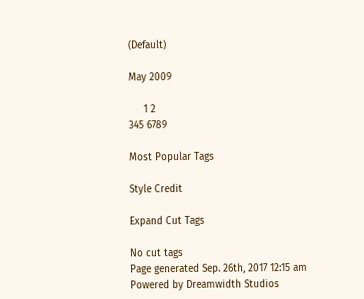(Default)

May 2009

     1 2
345 6789

Most Popular Tags

Style Credit

Expand Cut Tags

No cut tags
Page generated Sep. 26th, 2017 12:15 am
Powered by Dreamwidth Studios